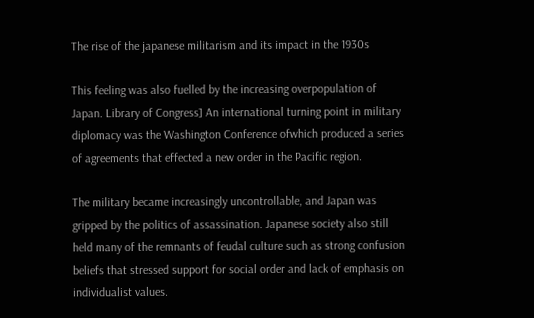The rise of the japanese militarism and its impact in the 1930s

This feeling was also fuelled by the increasing overpopulation of Japan. Library of Congress] An international turning point in military diplomacy was the Washington Conference ofwhich produced a series of agreements that effected a new order in the Pacific region.

The military became increasingly uncontrollable, and Japan was gripped by the politics of assassination. Japanese society also still held many of the remnants of feudal culture such as strong confusion beliefs that stressed support for social order and lack of emphasis on individualist values.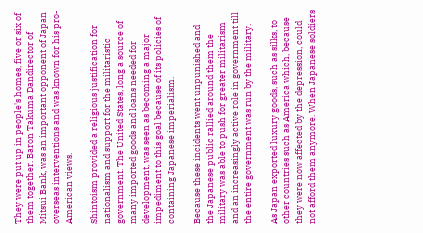They were put up in people's homes, five or six of them together. Baron Takuma Dandirector of Mitsui Bank, was an important opponent of Japan overseas interventions and was known for his pro-American views.

Shintoism provided a religious justification for nationalism and support for the militaristic government. The United States, long a source of many imported goods and loans needed for development, was seen as becoming a major impediment to this goal because of its policies of containing Japanese imperialism.

Because these incidents went unpunished and the Japanese public rallied around them the military was able to push for greater militarism and an increasingly active role in government till the entire government was run by the military.

As Japan exported luxury goods, such as silks, to other countries such as America which, because they were now affected by the depression, could not afford them anymore. When Japanese soldiers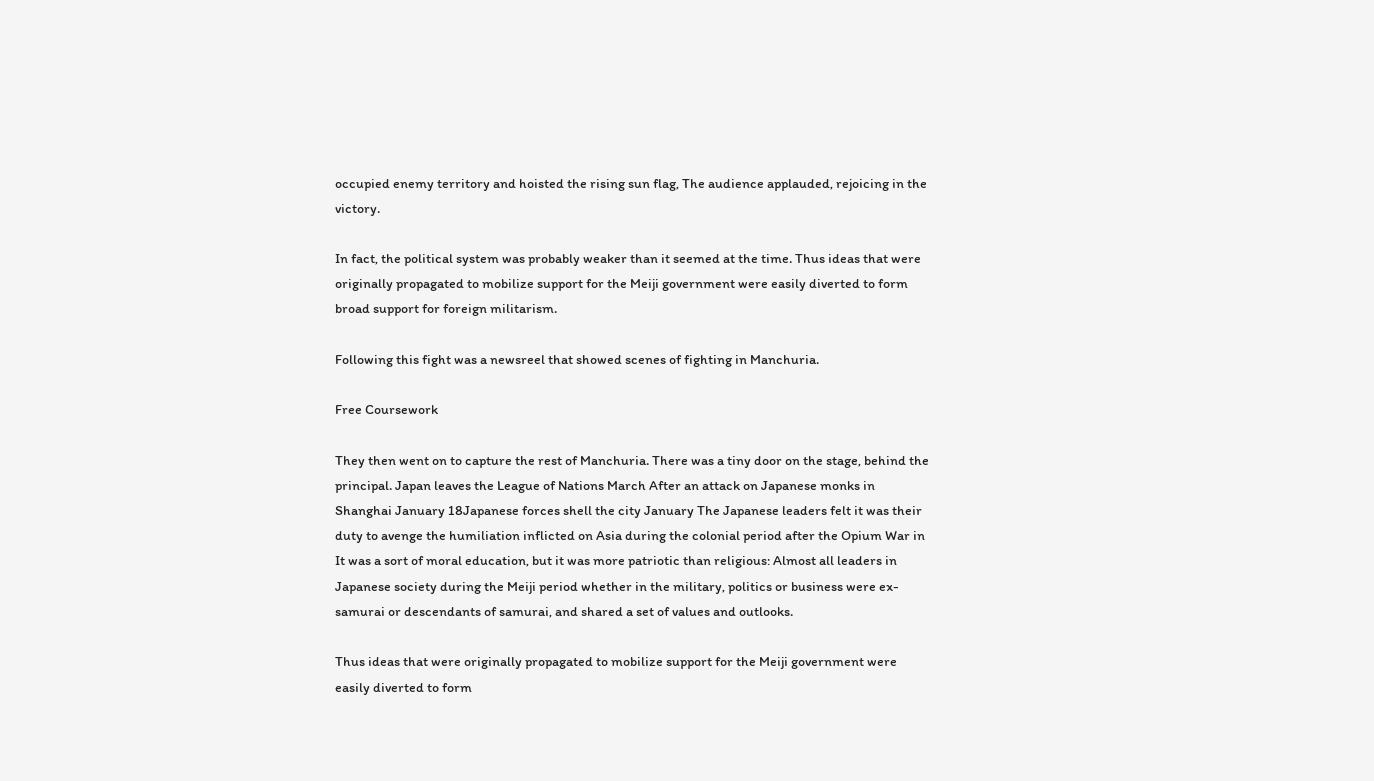occupied enemy territory and hoisted the rising sun flag, The audience applauded, rejoicing in the victory.

In fact, the political system was probably weaker than it seemed at the time. Thus ideas that were originally propagated to mobilize support for the Meiji government were easily diverted to form broad support for foreign militarism.

Following this fight was a newsreel that showed scenes of fighting in Manchuria.

Free Coursework

They then went on to capture the rest of Manchuria. There was a tiny door on the stage, behind the principal. Japan leaves the League of Nations March After an attack on Japanese monks in Shanghai January 18Japanese forces shell the city January The Japanese leaders felt it was their duty to avenge the humiliation inflicted on Asia during the colonial period after the Opium War in It was a sort of moral education, but it was more patriotic than religious: Almost all leaders in Japanese society during the Meiji period whether in the military, politics or business were ex- samurai or descendants of samurai, and shared a set of values and outlooks.

Thus ideas that were originally propagated to mobilize support for the Meiji government were easily diverted to form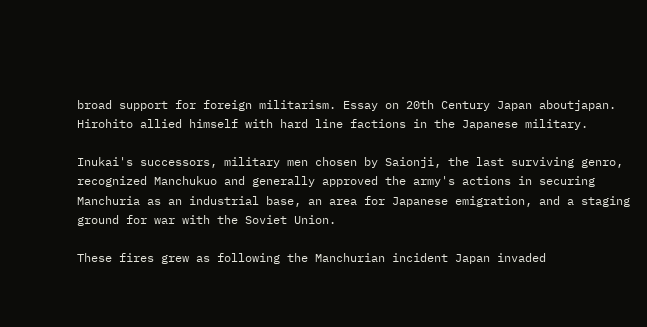broad support for foreign militarism. Essay on 20th Century Japan aboutjapan. Hirohito allied himself with hard line factions in the Japanese military.

Inukai's successors, military men chosen by Saionji, the last surviving genro, recognized Manchukuo and generally approved the army's actions in securing Manchuria as an industrial base, an area for Japanese emigration, and a staging ground for war with the Soviet Union.

These fires grew as following the Manchurian incident Japan invaded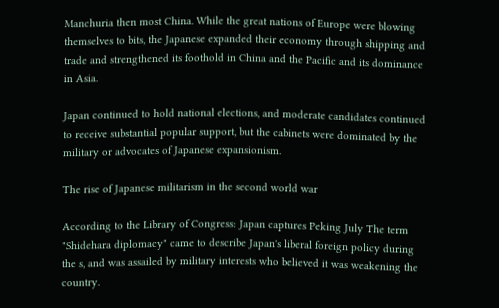Manchuria then most China. While the great nations of Europe were blowing themselves to bits, the Japanese expanded their economy through shipping and trade and strengthened its foothold in China and the Pacific and its dominance in Asia.

Japan continued to hold national elections, and moderate candidates continued to receive substantial popular support, but the cabinets were dominated by the military or advocates of Japanese expansionism.

The rise of Japanese militarism in the second world war

According to the Library of Congress: Japan captures Peking July The term "Shidehara diplomacy" came to describe Japan's liberal foreign policy during the s, and was assailed by military interests who believed it was weakening the country.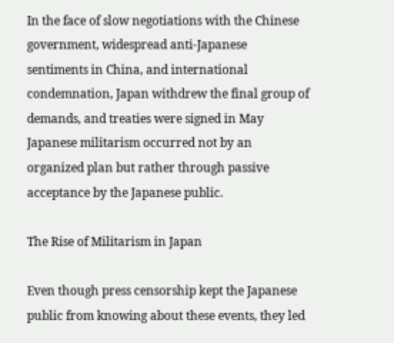In the face of slow negotiations with the Chinese government, widespread anti-Japanese sentiments in China, and international condemnation, Japan withdrew the final group of demands, and treaties were signed in May Japanese militarism occurred not by an organized plan but rather through passive acceptance by the Japanese public.

The Rise of Militarism in Japan

Even though press censorship kept the Japanese public from knowing about these events, they led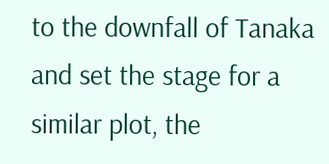to the downfall of Tanaka and set the stage for a similar plot, the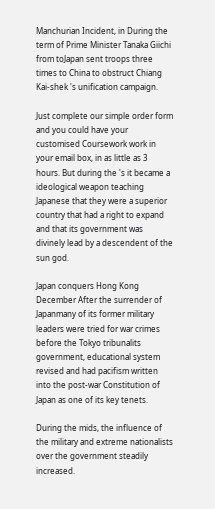Manchurian Incident, in During the term of Prime Minister Tanaka Giichi from toJapan sent troops three times to China to obstruct Chiang Kai-shek 's unification campaign.

Just complete our simple order form and you could have your customised Coursework work in your email box, in as little as 3 hours. But during the 's it became a ideological weapon teaching Japanese that they were a superior country that had a right to expand and that its government was divinely lead by a descendent of the sun god.

Japan conquers Hong Kong December After the surrender of Japanmany of its former military leaders were tried for war crimes before the Tokyo tribunalits government, educational system revised and had pacifism written into the post-war Constitution of Japan as one of its key tenets.

During the mids, the influence of the military and extreme nationalists over the government steadily increased.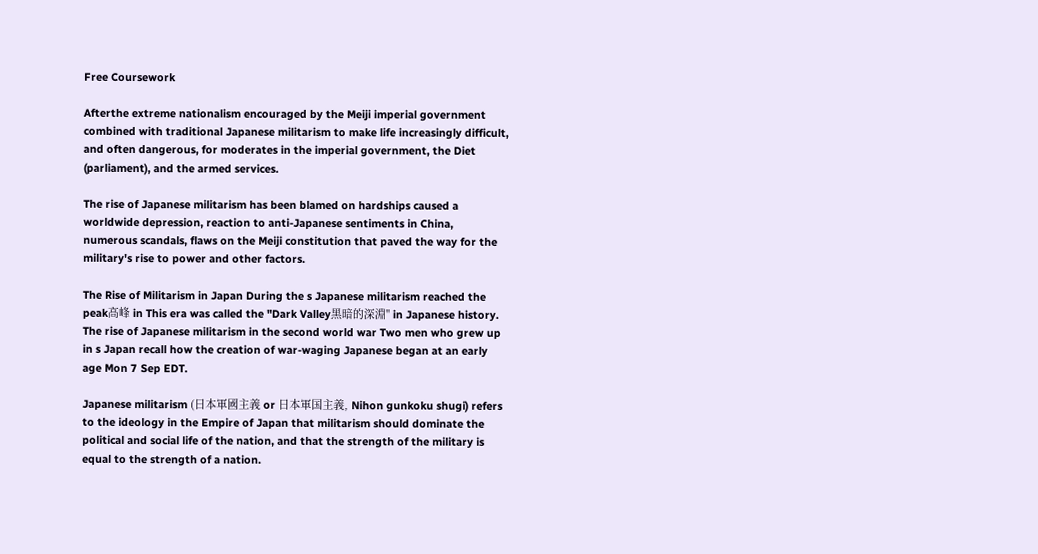Free Coursework

Afterthe extreme nationalism encouraged by the Meiji imperial government combined with traditional Japanese militarism to make life increasingly difficult, and often dangerous, for moderates in the imperial government, the Diet (parliament), and the armed services.

The rise of Japanese militarism has been blamed on hardships caused a worldwide depression, reaction to anti-Japanese sentiments in China, numerous scandals, flaws on the Meiji constitution that paved the way for the military's rise to power and other factors.

The Rise of Militarism in Japan During the s Japanese militarism reached the peak高峰 in This era was called the "Dark Valley黑暗的深淵" in Japanese history. The rise of Japanese militarism in the second world war Two men who grew up in s Japan recall how the creation of war-waging Japanese began at an early age Mon 7 Sep EDT.

Japanese militarism (日本軍國主義 or 日本軍国主義, Nihon gunkoku shugi) refers to the ideology in the Empire of Japan that militarism should dominate the political and social life of the nation, and that the strength of the military is equal to the strength of a nation.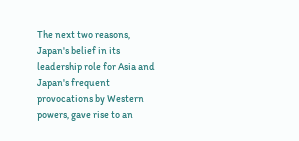The next two reasons, Japan's belief in its leadership role for Asia and Japan's frequent provocations by Western powers, gave rise to an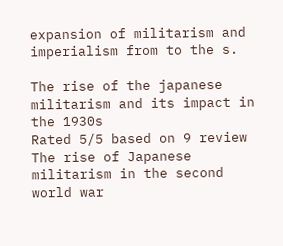expansion of militarism and imperialism from to the s.

The rise of the japanese militarism and its impact in the 1930s
Rated 5/5 based on 9 review
The rise of Japanese militarism in the second world war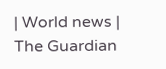| World news | The Guardian